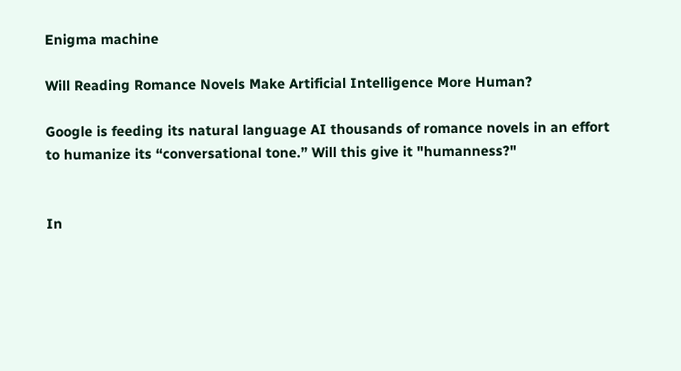Enigma machine

Will Reading Romance Novels Make Artificial Intelligence More Human?

Google is feeding its natural language AI thousands of romance novels in an effort to humanize its “conversational tone.” Will this give it "humanness?"


In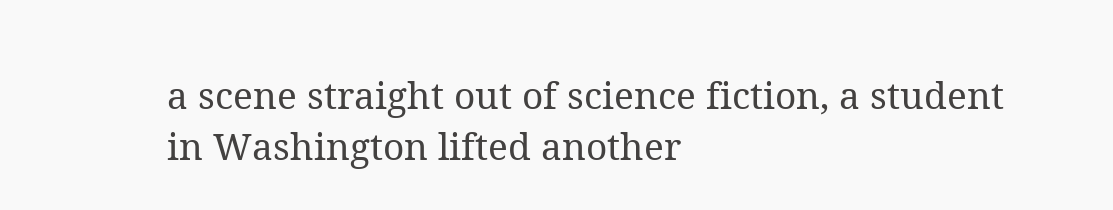a scene straight out of science fiction, a student in Washington lifted another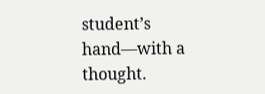student’s hand—with a thought.